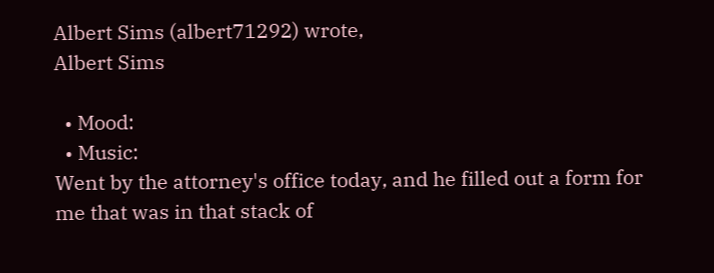Albert Sims (albert71292) wrote,
Albert Sims

  • Mood:
  • Music:
Went by the attorney's office today, and he filled out a form for me that was in that stack of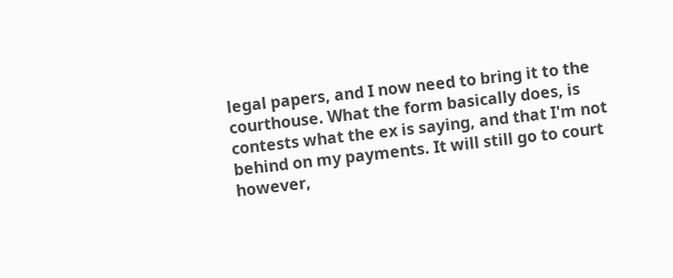legal papers, and I now need to bring it to the courthouse. What the form basically does, is contests what the ex is saying, and that I'm not behind on my payments. It will still go to court however,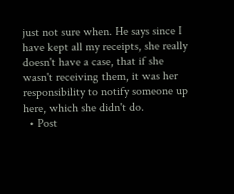just not sure when. He says since I have kept all my receipts, she really doesn't have a case, that if she wasn't receiving them, it was her responsibility to notify someone up here, which she didn't do.
  • Post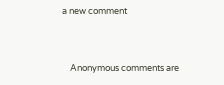a new comment


    Anonymous comments are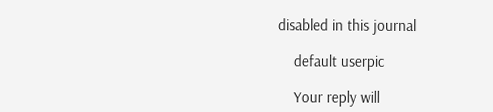disabled in this journal

    default userpic

    Your reply will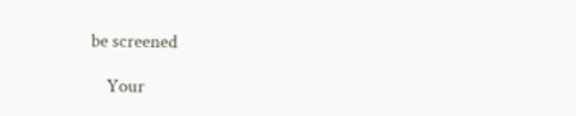be screened

    Your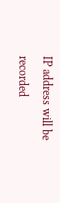IP address will be recorded